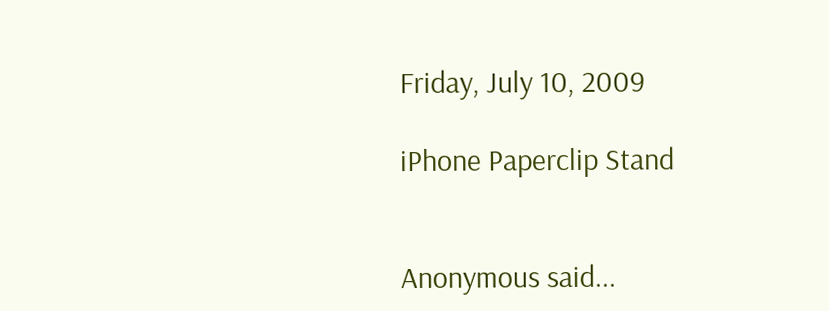Friday, July 10, 2009

iPhone Paperclip Stand


Anonymous said...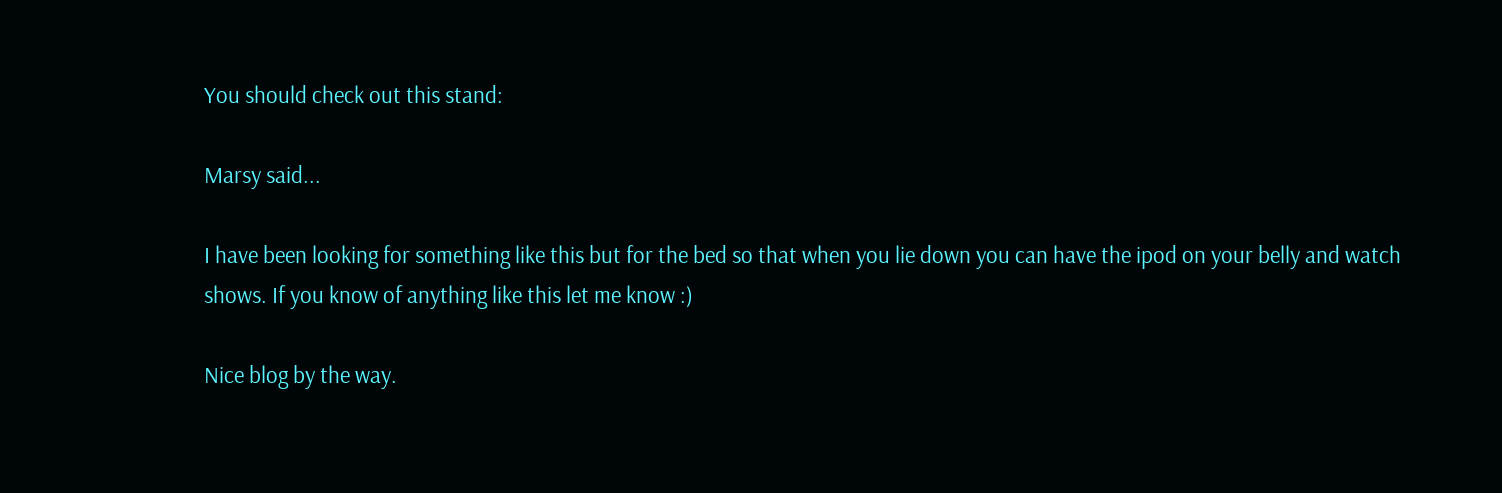You should check out this stand:

Marsy said...

I have been looking for something like this but for the bed so that when you lie down you can have the ipod on your belly and watch shows. If you know of anything like this let me know :)

Nice blog by the way.